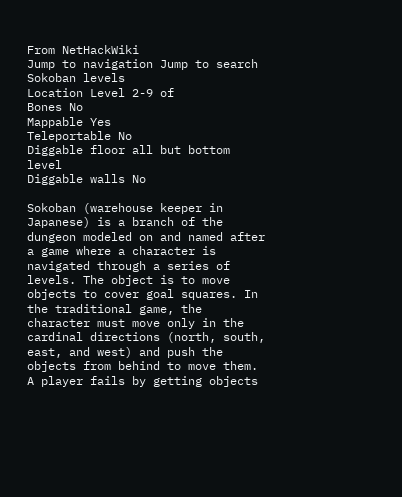From NetHackWiki
Jump to navigation Jump to search
Sokoban levels
Location Level 2-9 of
Bones No
Mappable Yes
Teleportable No
Diggable floor all but bottom level
Diggable walls No

Sokoban (warehouse keeper in Japanese) is a branch of the dungeon modeled on and named after a game where a character is navigated through a series of levels. The object is to move objects to cover goal squares. In the traditional game, the character must move only in the cardinal directions (north, south, east, and west) and push the objects from behind to move them. A player fails by getting objects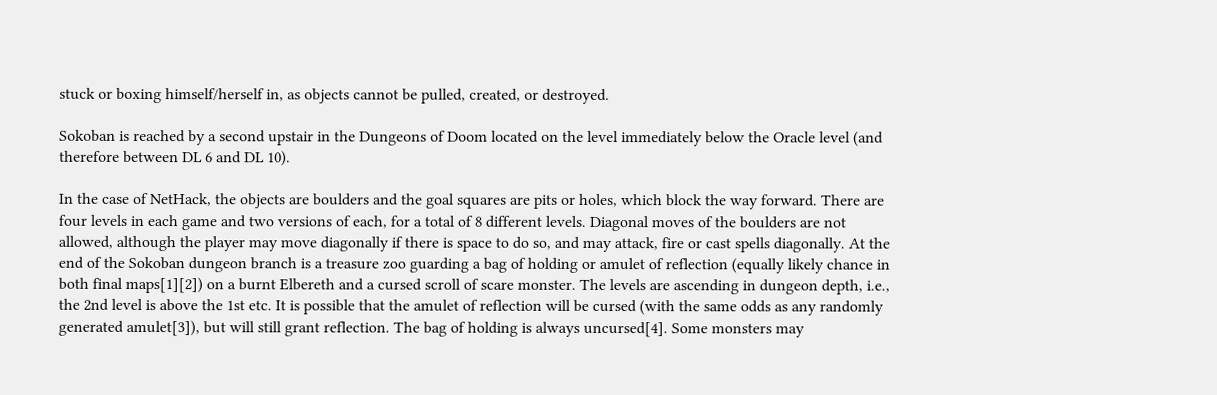stuck or boxing himself/herself in, as objects cannot be pulled, created, or destroyed.

Sokoban is reached by a second upstair in the Dungeons of Doom located on the level immediately below the Oracle level (and therefore between DL 6 and DL 10).

In the case of NetHack, the objects are boulders and the goal squares are pits or holes, which block the way forward. There are four levels in each game and two versions of each, for a total of 8 different levels. Diagonal moves of the boulders are not allowed, although the player may move diagonally if there is space to do so, and may attack, fire or cast spells diagonally. At the end of the Sokoban dungeon branch is a treasure zoo guarding a bag of holding or amulet of reflection (equally likely chance in both final maps[1][2]) on a burnt Elbereth and a cursed scroll of scare monster. The levels are ascending in dungeon depth, i.e., the 2nd level is above the 1st etc. It is possible that the amulet of reflection will be cursed (with the same odds as any randomly generated amulet[3]), but will still grant reflection. The bag of holding is always uncursed[4]. Some monsters may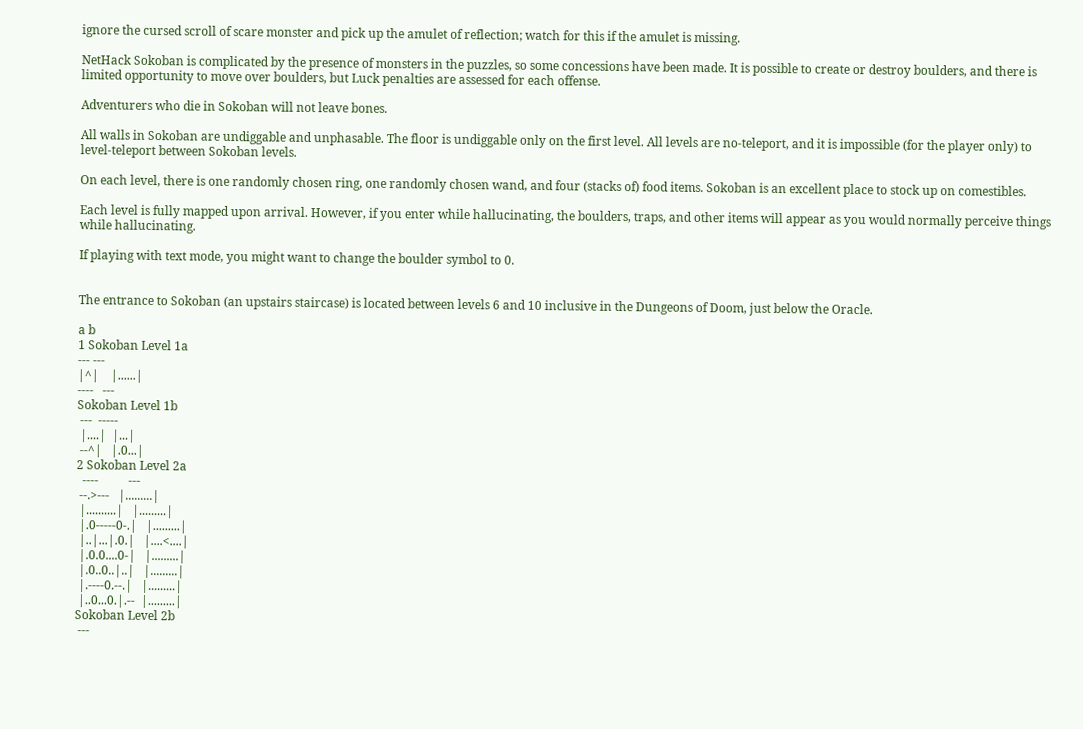ignore the cursed scroll of scare monster and pick up the amulet of reflection; watch for this if the amulet is missing.

NetHack Sokoban is complicated by the presence of monsters in the puzzles, so some concessions have been made. It is possible to create or destroy boulders, and there is limited opportunity to move over boulders, but Luck penalties are assessed for each offense.

Adventurers who die in Sokoban will not leave bones.

All walls in Sokoban are undiggable and unphasable. The floor is undiggable only on the first level. All levels are no-teleport, and it is impossible (for the player only) to level-teleport between Sokoban levels.

On each level, there is one randomly chosen ring, one randomly chosen wand, and four (stacks of) food items. Sokoban is an excellent place to stock up on comestibles.

Each level is fully mapped upon arrival. However, if you enter while hallucinating, the boulders, traps, and other items will appear as you would normally perceive things while hallucinating.

If playing with text mode, you might want to change the boulder symbol to 0.


The entrance to Sokoban (an upstairs staircase) is located between levels 6 and 10 inclusive in the Dungeons of Doom, just below the Oracle.

a b
1 Sokoban Level 1a
--- ---
|^|    |......|
----   ---
Sokoban Level 1b
 ---  -----
 |....|  |...|
 --^|   |.0...|
2 Sokoban Level 2a
  ----          ---
 --.>---   |.........|
 |..........|   |.........|
 |.0-----0-.|   |.........|
 |..|...|.0.|   |....<....|
 |.0.0....0-|   |.........|
 |.0..0..|..|   |.........|
 |.----0.--.|   |.........|
 |..0...0.|.--  |.........|
Sokoban Level 2b
 ---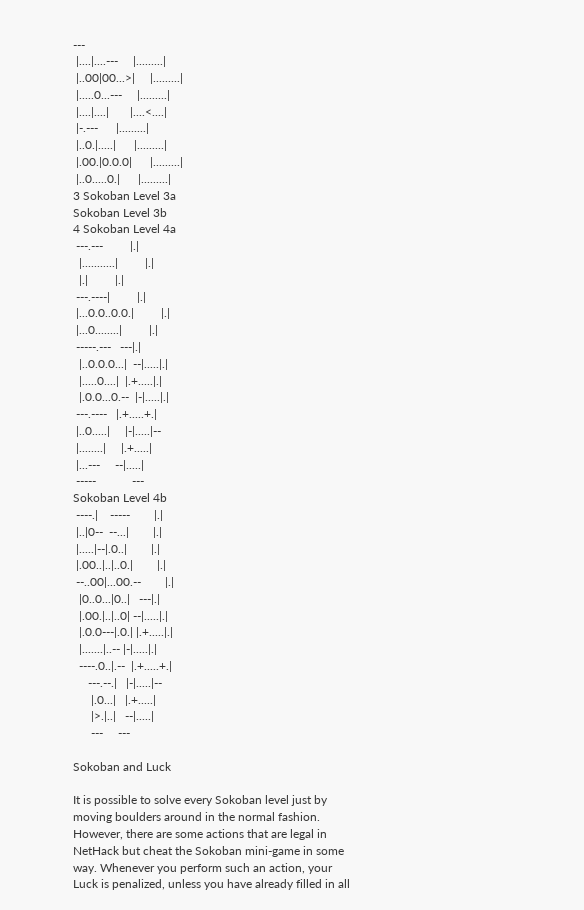---
 |....|....---     |.........|
 |..00|00...>|     |.........|
 |.....0...---     |.........|
 |....|....|       |....<....|
 |-.---      |.........|
 |..0.|.....|      |.........|
 |.00.|0.0.0|      |.........|
 |..0.....0.|      |.........|
3 Sokoban Level 3a
Sokoban Level 3b
4 Sokoban Level 4a
 ---.---         |.|
  |...........|         |.|
  |.|         |.|
 ---.----|         |.|
 |...0.0..0.0.|         |.|
 |...0........|         |.|
 -----.---   ---|.|
  |..0.0.0...|  --|.....|.|
  |.....0....|  |.+.....|.|
  |.0.0...0.--  |-|.....|.|
 ---.----   |.+.....+.|
 |..0.....|     |-|.....|--
 |........|     |.+.....|
 |...---     --|.....|
 -----            ---
Sokoban Level 4b
 ----.|    -----        |.|
 |..|0--  --...|        |.|
 |.....|--|.0..|        |.|
 |.00..|..|..0.|        |.|
 --..00|...00.--        |.|
  |0..0...|0..|   ---|.|
  |.00.|..|..0| --|.....|.|
  |.0.0---|.0.| |.+.....|.|
  |.......|..-- |-|.....|.|
  ----.0..|.--  |.+.....+.|
     ---.--.|   |-|.....|--
      |.0...|   |.+.....|
      |>.|..|   --|.....|
      ---     ---

Sokoban and Luck

It is possible to solve every Sokoban level just by moving boulders around in the normal fashion. However, there are some actions that are legal in NetHack but cheat the Sokoban mini-game in some way. Whenever you perform such an action, your Luck is penalized, unless you have already filled in all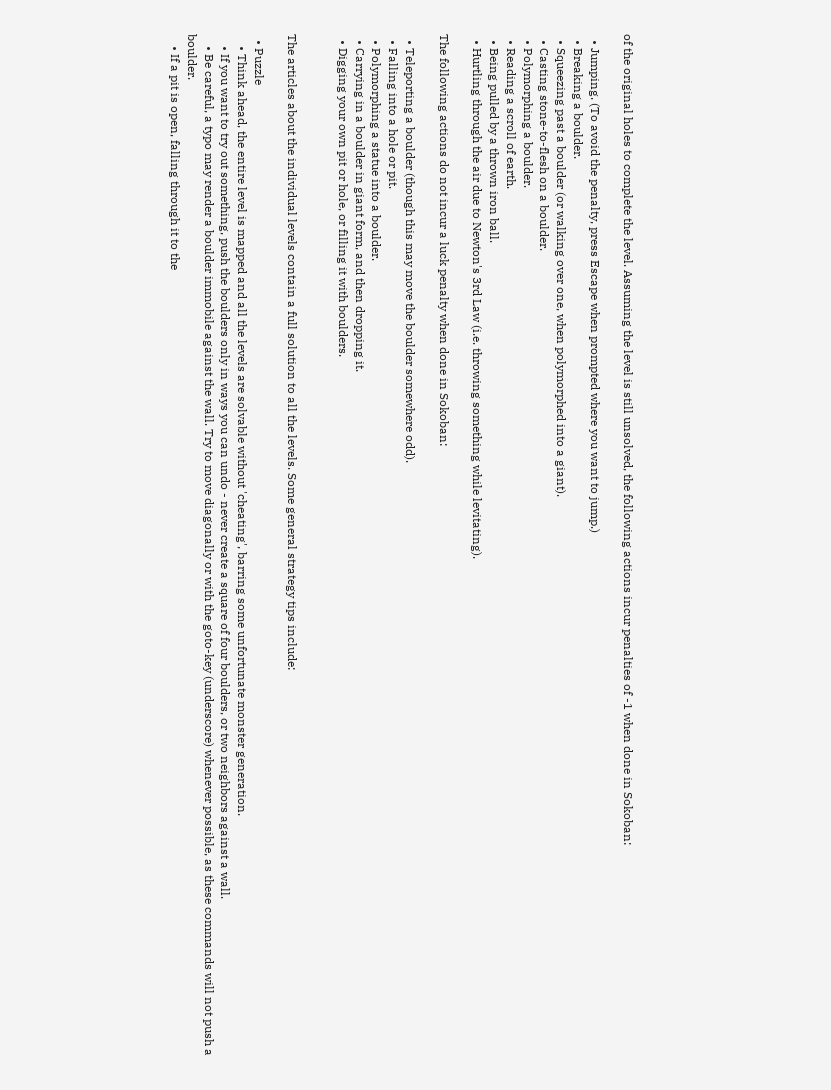of the original holes to complete the level. Assuming the level is still unsolved, the following actions incur penalties of -1 when done in Sokoban:

  • Jumping. (To avoid the penalty, press Escape when prompted where you want to jump.)
  • Breaking a boulder.
  • Squeezing past a boulder (or walking over one, when polymorphed into a giant).
  • Casting stone-to-flesh on a boulder.
  • Polymorphing a boulder.
  • Reading a scroll of earth.
  • Being pulled by a thrown iron ball.
  • Hurtling through the air due to Newton's 3rd Law (i.e. throwing something while levitating).

The following actions do not incur a luck penalty when done in Sokoban:

  • Teleporting a boulder (though this may move the boulder somewhere odd).
  • Falling into a hole or pit.
  • Polymorphing a statue into a boulder.
  • Carrying in a boulder in giant form, and then dropping it.
  • Digging your own pit or hole, or filling it with boulders.


The articles about the individual levels contain a full solution to all the levels. Some general strategy tips include:

  • Puzzle
    • Think ahead, the entire level is mapped and all the levels are solvable without 'cheating', barring some unfortunate monster generation.
    • If you want to try out something, push the boulders only in ways you can undo - never create a square of four boulders, or two neighbors against a wall.
    • Be careful, a typo may render a boulder immobile against the wall. Try to move diagonally or with the goto-key (underscore) whenever possible, as these commands will not push a boulder.
    • If a pit is open, falling through it to the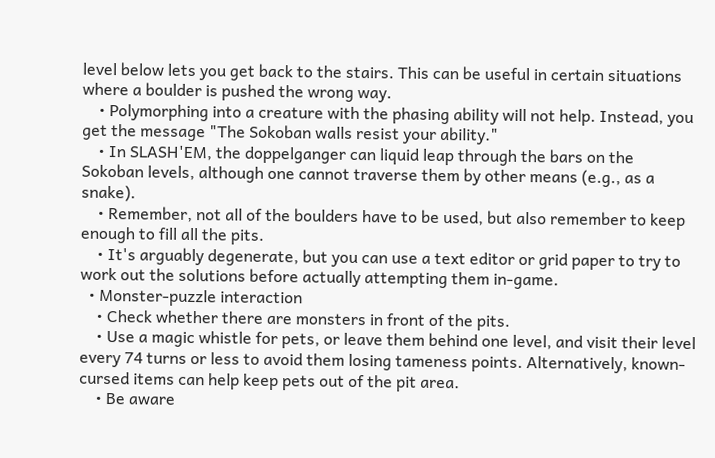level below lets you get back to the stairs. This can be useful in certain situations where a boulder is pushed the wrong way.
    • Polymorphing into a creature with the phasing ability will not help. Instead, you get the message "The Sokoban walls resist your ability."
    • In SLASH'EM, the doppelganger can liquid leap through the bars on the Sokoban levels, although one cannot traverse them by other means (e.g., as a snake).
    • Remember, not all of the boulders have to be used, but also remember to keep enough to fill all the pits.
    • It's arguably degenerate, but you can use a text editor or grid paper to try to work out the solutions before actually attempting them in-game.
  • Monster-puzzle interaction
    • Check whether there are monsters in front of the pits.
    • Use a magic whistle for pets, or leave them behind one level, and visit their level every 74 turns or less to avoid them losing tameness points. Alternatively, known-cursed items can help keep pets out of the pit area.
    • Be aware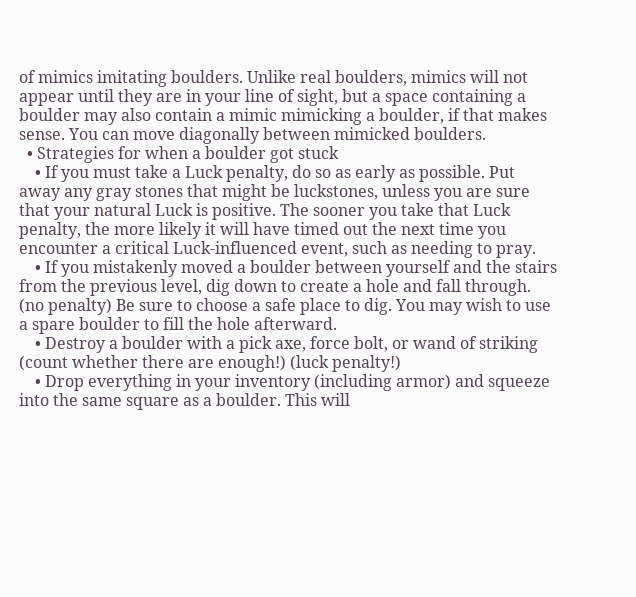of mimics imitating boulders. Unlike real boulders, mimics will not appear until they are in your line of sight, but a space containing a boulder may also contain a mimic mimicking a boulder, if that makes sense. You can move diagonally between mimicked boulders.
  • Strategies for when a boulder got stuck
    • If you must take a Luck penalty, do so as early as possible. Put away any gray stones that might be luckstones, unless you are sure that your natural Luck is positive. The sooner you take that Luck penalty, the more likely it will have timed out the next time you encounter a critical Luck-influenced event, such as needing to pray.
    • If you mistakenly moved a boulder between yourself and the stairs from the previous level, dig down to create a hole and fall through. (no penalty) Be sure to choose a safe place to dig. You may wish to use a spare boulder to fill the hole afterward.
    • Destroy a boulder with a pick axe, force bolt, or wand of striking (count whether there are enough!) (luck penalty!)
    • Drop everything in your inventory (including armor) and squeeze into the same square as a boulder. This will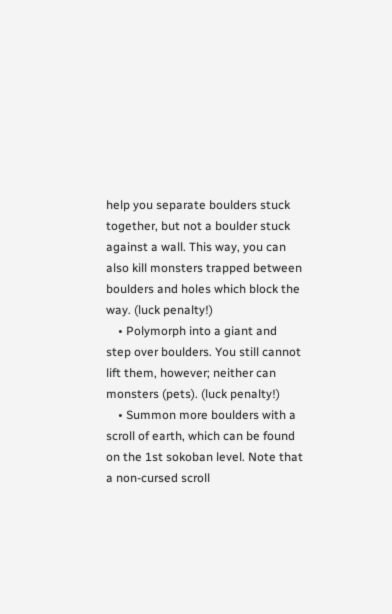help you separate boulders stuck together, but not a boulder stuck against a wall. This way, you can also kill monsters trapped between boulders and holes which block the way. (luck penalty!)
    • Polymorph into a giant and step over boulders. You still cannot lift them, however; neither can monsters (pets). (luck penalty!)
    • Summon more boulders with a scroll of earth, which can be found on the 1st sokoban level. Note that a non-cursed scroll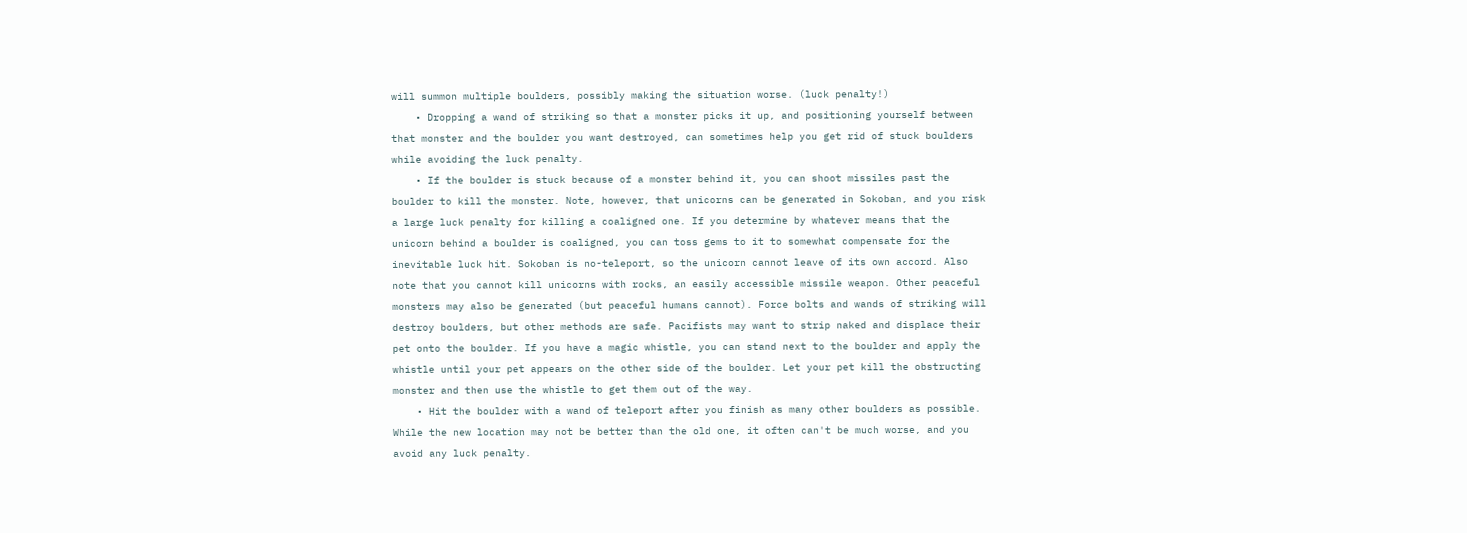will summon multiple boulders, possibly making the situation worse. (luck penalty!)
    • Dropping a wand of striking so that a monster picks it up, and positioning yourself between that monster and the boulder you want destroyed, can sometimes help you get rid of stuck boulders while avoiding the luck penalty.
    • If the boulder is stuck because of a monster behind it, you can shoot missiles past the boulder to kill the monster. Note, however, that unicorns can be generated in Sokoban, and you risk a large luck penalty for killing a coaligned one. If you determine by whatever means that the unicorn behind a boulder is coaligned, you can toss gems to it to somewhat compensate for the inevitable luck hit. Sokoban is no-teleport, so the unicorn cannot leave of its own accord. Also note that you cannot kill unicorns with rocks, an easily accessible missile weapon. Other peaceful monsters may also be generated (but peaceful humans cannot). Force bolts and wands of striking will destroy boulders, but other methods are safe. Pacifists may want to strip naked and displace their pet onto the boulder. If you have a magic whistle, you can stand next to the boulder and apply the whistle until your pet appears on the other side of the boulder. Let your pet kill the obstructing monster and then use the whistle to get them out of the way.
    • Hit the boulder with a wand of teleport after you finish as many other boulders as possible. While the new location may not be better than the old one, it often can't be much worse, and you avoid any luck penalty.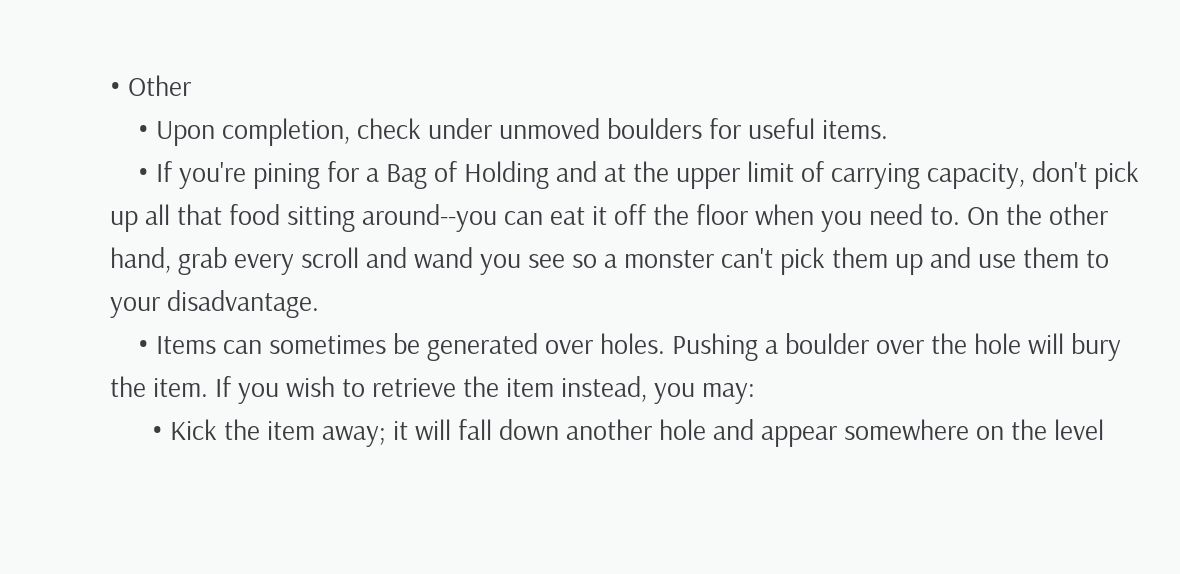• Other
    • Upon completion, check under unmoved boulders for useful items.
    • If you're pining for a Bag of Holding and at the upper limit of carrying capacity, don't pick up all that food sitting around--you can eat it off the floor when you need to. On the other hand, grab every scroll and wand you see so a monster can't pick them up and use them to your disadvantage.
    • Items can sometimes be generated over holes. Pushing a boulder over the hole will bury the item. If you wish to retrieve the item instead, you may:
      • Kick the item away; it will fall down another hole and appear somewhere on the level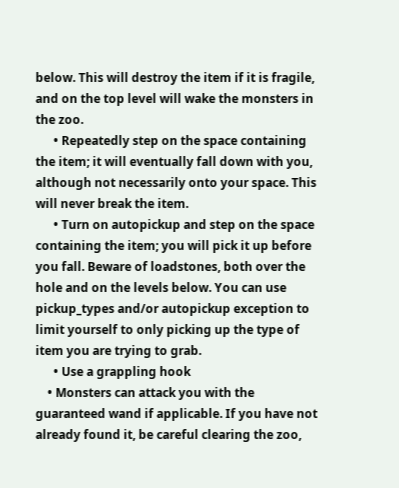below. This will destroy the item if it is fragile, and on the top level will wake the monsters in the zoo.
      • Repeatedly step on the space containing the item; it will eventually fall down with you, although not necessarily onto your space. This will never break the item.
      • Turn on autopickup and step on the space containing the item; you will pick it up before you fall. Beware of loadstones, both over the hole and on the levels below. You can use pickup_types and/or autopickup exception to limit yourself to only picking up the type of item you are trying to grab.
      • Use a grappling hook
    • Monsters can attack you with the guaranteed wand if applicable. If you have not already found it, be careful clearing the zoo,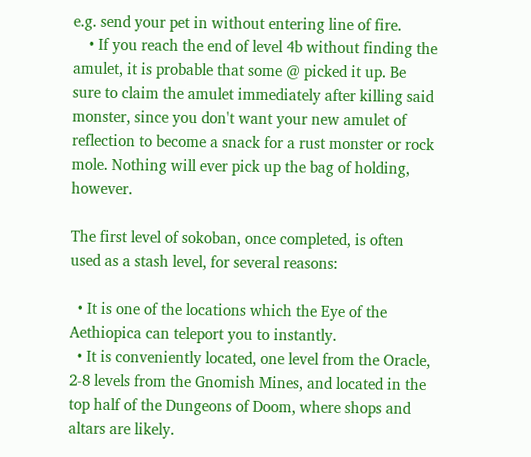e.g. send your pet in without entering line of fire.
    • If you reach the end of level 4b without finding the amulet, it is probable that some @ picked it up. Be sure to claim the amulet immediately after killing said monster, since you don't want your new amulet of reflection to become a snack for a rust monster or rock mole. Nothing will ever pick up the bag of holding, however.

The first level of sokoban, once completed, is often used as a stash level, for several reasons:

  • It is one of the locations which the Eye of the Aethiopica can teleport you to instantly.
  • It is conveniently located, one level from the Oracle, 2-8 levels from the Gnomish Mines, and located in the top half of the Dungeons of Doom, where shops and altars are likely.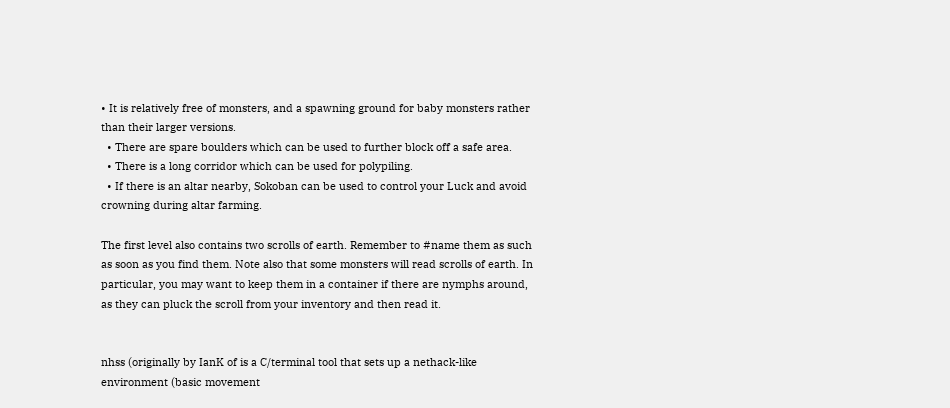• It is relatively free of monsters, and a spawning ground for baby monsters rather than their larger versions.
  • There are spare boulders which can be used to further block off a safe area.
  • There is a long corridor which can be used for polypiling.
  • If there is an altar nearby, Sokoban can be used to control your Luck and avoid crowning during altar farming.

The first level also contains two scrolls of earth. Remember to #name them as such as soon as you find them. Note also that some monsters will read scrolls of earth. In particular, you may want to keep them in a container if there are nymphs around, as they can pluck the scroll from your inventory and then read it.


nhss (originally by IanK of is a C/terminal tool that sets up a nethack-like environment (basic movement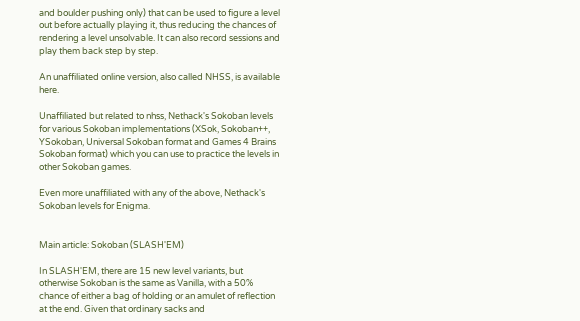and boulder pushing only) that can be used to figure a level out before actually playing it, thus reducing the chances of rendering a level unsolvable. It can also record sessions and play them back step by step.

An unaffiliated online version, also called NHSS, is available here.

Unaffiliated but related to nhss, Nethack's Sokoban levels for various Sokoban implementations (XSok, Sokoban++, YSokoban, Universal Sokoban format and Games 4 Brains Sokoban format) which you can use to practice the levels in other Sokoban games.

Even more unaffiliated with any of the above, Nethack's Sokoban levels for Enigma.


Main article: Sokoban (SLASH'EM)

In SLASH'EM, there are 15 new level variants, but otherwise Sokoban is the same as Vanilla, with a 50% chance of either a bag of holding or an amulet of reflection at the end. Given that ordinary sacks and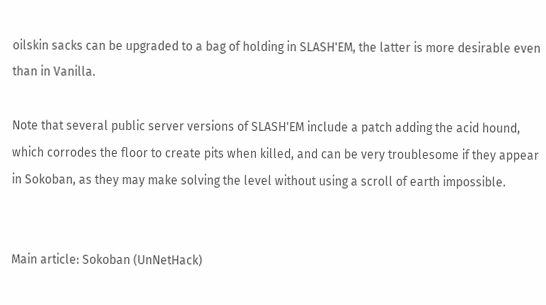oilskin sacks can be upgraded to a bag of holding in SLASH'EM, the latter is more desirable even than in Vanilla.

Note that several public server versions of SLASH'EM include a patch adding the acid hound, which corrodes the floor to create pits when killed, and can be very troublesome if they appear in Sokoban, as they may make solving the level without using a scroll of earth impossible.


Main article: Sokoban (UnNetHack)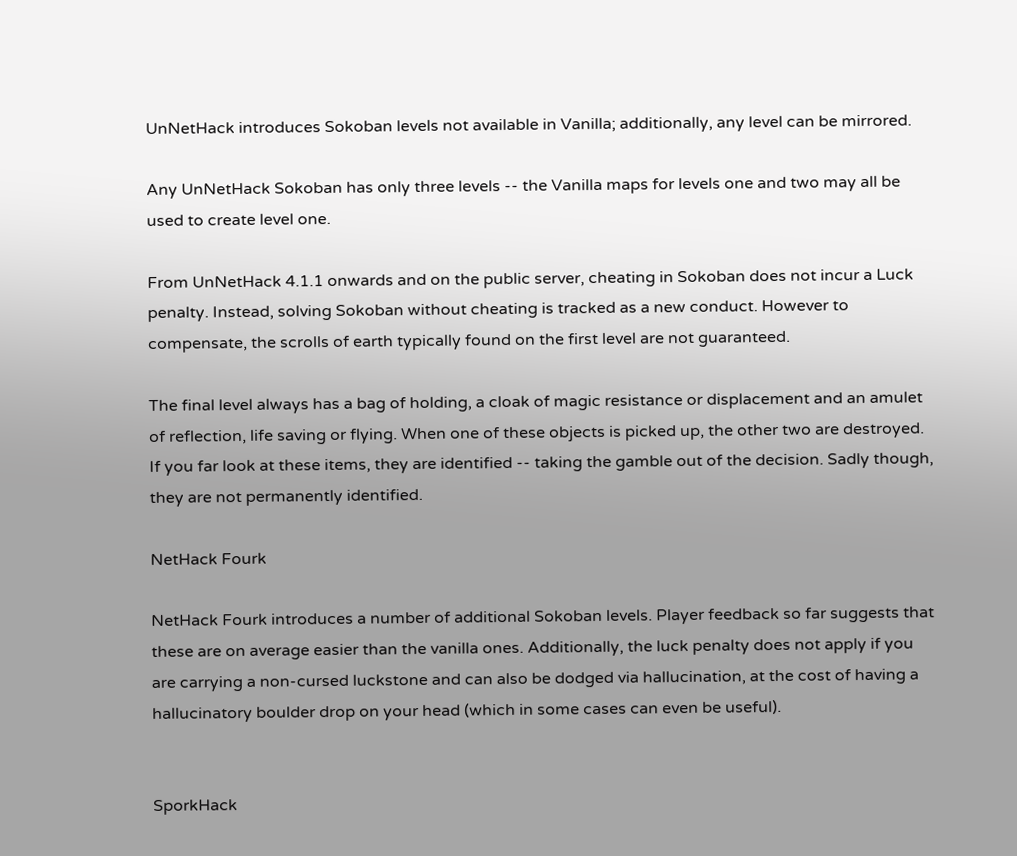UnNetHack introduces Sokoban levels not available in Vanilla; additionally, any level can be mirrored.

Any UnNetHack Sokoban has only three levels -- the Vanilla maps for levels one and two may all be used to create level one.

From UnNetHack 4.1.1 onwards and on the public server, cheating in Sokoban does not incur a Luck penalty. Instead, solving Sokoban without cheating is tracked as a new conduct. However to compensate, the scrolls of earth typically found on the first level are not guaranteed.

The final level always has a bag of holding, a cloak of magic resistance or displacement and an amulet of reflection, life saving or flying. When one of these objects is picked up, the other two are destroyed. If you far look at these items, they are identified -- taking the gamble out of the decision. Sadly though, they are not permanently identified.

NetHack Fourk

NetHack Fourk introduces a number of additional Sokoban levels. Player feedback so far suggests that these are on average easier than the vanilla ones. Additionally, the luck penalty does not apply if you are carrying a non-cursed luckstone and can also be dodged via hallucination, at the cost of having a hallucinatory boulder drop on your head (which in some cases can even be useful).


SporkHack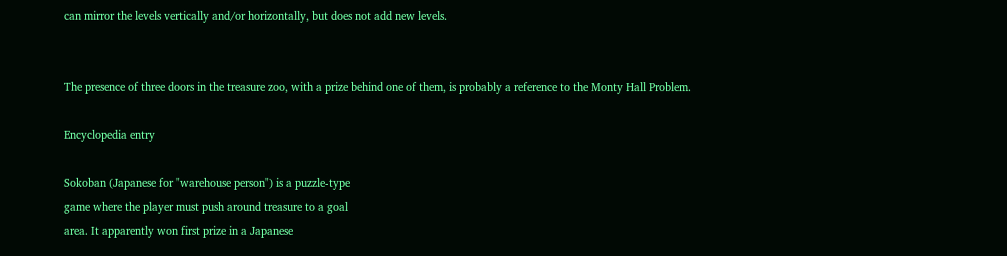can mirror the levels vertically and/or horizontally, but does not add new levels.


The presence of three doors in the treasure zoo, with a prize behind one of them, is probably a reference to the Monty Hall Problem.

Encyclopedia entry

Sokoban (Japanese for "warehouse person") is a puzzle-type
game where the player must push around treasure to a goal
area. It apparently won first prize in a Japanese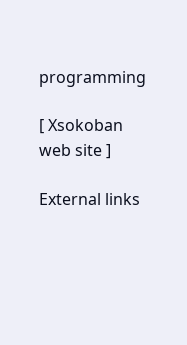programming

[ Xsokoban web site ]

External links